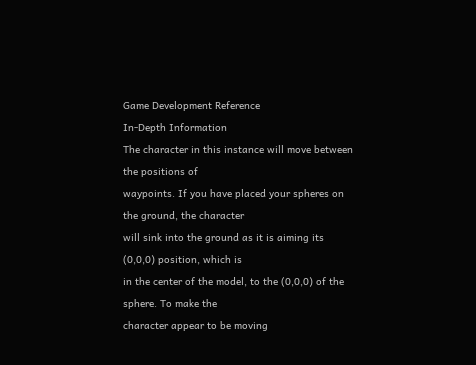Game Development Reference
In-Depth Information
The character in this instance will move between the positions of
waypoints. If you have placed your spheres on the ground, the character
will sink into the ground as it is aiming its (0,0,0) position, which is
in the center of the model, to the (0,0,0) of the sphere. To make the
character appear to be moving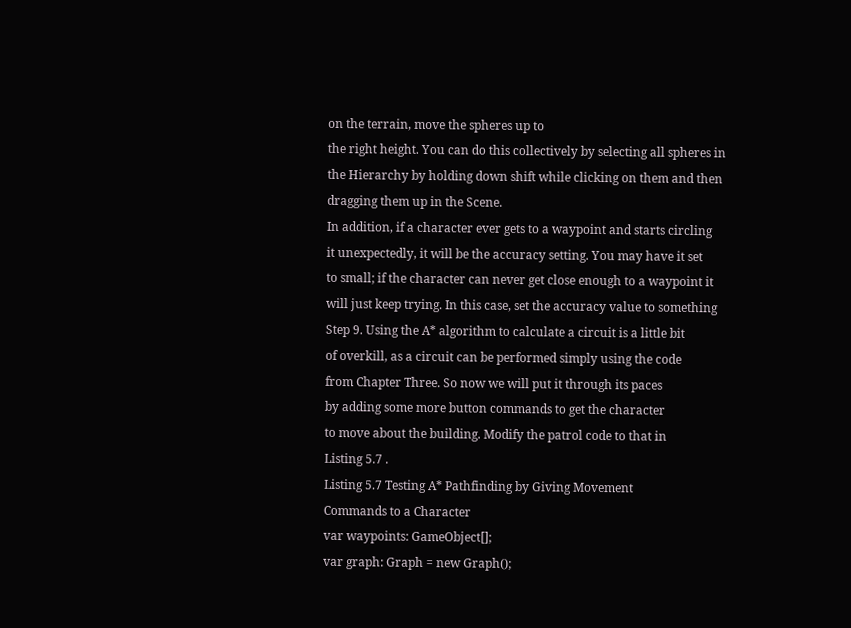on the terrain, move the spheres up to
the right height. You can do this collectively by selecting all spheres in
the Hierarchy by holding down shift while clicking on them and then
dragging them up in the Scene.
In addition, if a character ever gets to a waypoint and starts circling
it unexpectedly, it will be the accuracy setting. You may have it set
to small; if the character can never get close enough to a waypoint it
will just keep trying. In this case, set the accuracy value to something
Step 9. Using the A* algorithm to calculate a circuit is a little bit
of overkill, as a circuit can be performed simply using the code
from Chapter Three. So now we will put it through its paces
by adding some more button commands to get the character
to move about the building. Modify the patrol code to that in
Listing 5.7 .
Listing 5.7 Testing A* Pathfinding by Giving Movement
Commands to a Character
var waypoints: GameObject[];
var graph: Graph = new Graph();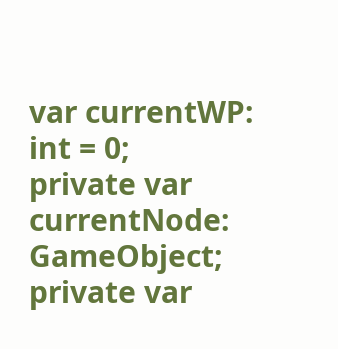var currentWP: int = 0;
private var currentNode: GameObject;
private var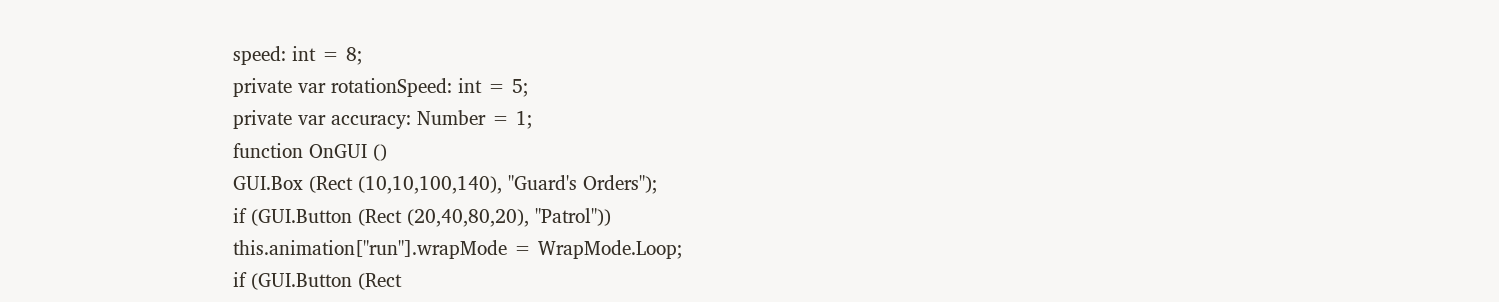speed: int = 8;
private var rotationSpeed: int = 5;
private var accuracy: Number = 1;
function OnGUI ()
GUI.Box (Rect (10,10,100,140), "Guard's Orders");
if (GUI.Button (Rect (20,40,80,20), "Patrol"))
this.animation["run"].wrapMode = WrapMode.Loop;
if (GUI.Button (Rect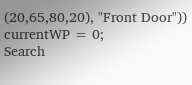(20,65,80,20), "Front Door"))
currentWP = 0;
Search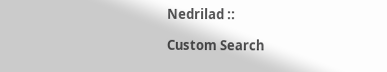Nedrilad ::

Custom Search